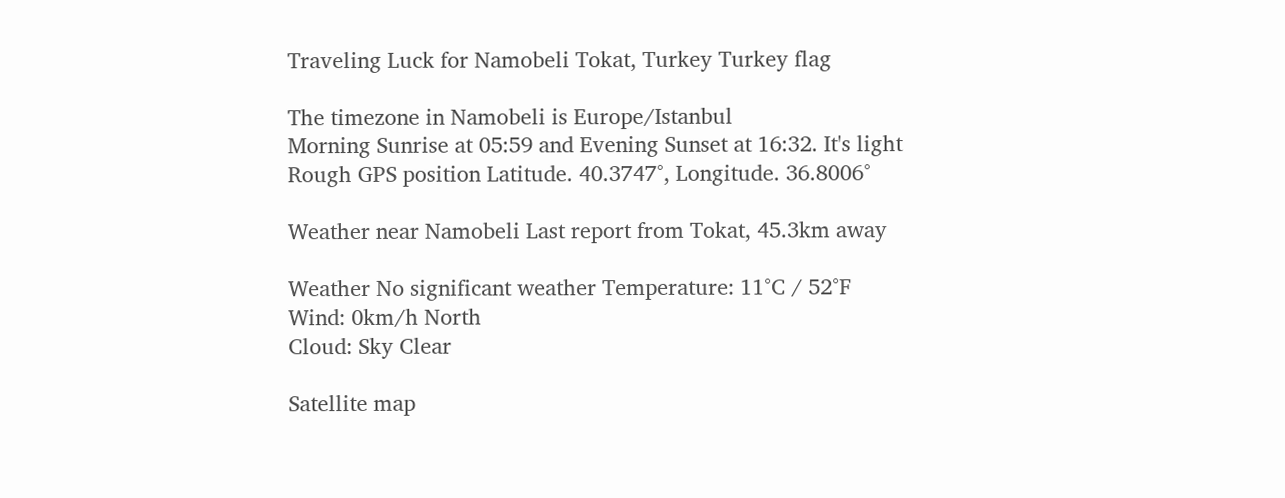Traveling Luck for Namobeli Tokat, Turkey Turkey flag

The timezone in Namobeli is Europe/Istanbul
Morning Sunrise at 05:59 and Evening Sunset at 16:32. It's light
Rough GPS position Latitude. 40.3747°, Longitude. 36.8006°

Weather near Namobeli Last report from Tokat, 45.3km away

Weather No significant weather Temperature: 11°C / 52°F
Wind: 0km/h North
Cloud: Sky Clear

Satellite map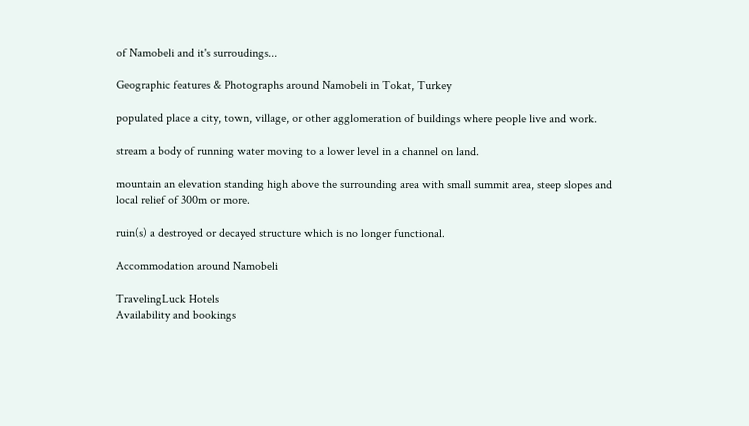of Namobeli and it's surroudings...

Geographic features & Photographs around Namobeli in Tokat, Turkey

populated place a city, town, village, or other agglomeration of buildings where people live and work.

stream a body of running water moving to a lower level in a channel on land.

mountain an elevation standing high above the surrounding area with small summit area, steep slopes and local relief of 300m or more.

ruin(s) a destroyed or decayed structure which is no longer functional.

Accommodation around Namobeli

TravelingLuck Hotels
Availability and bookings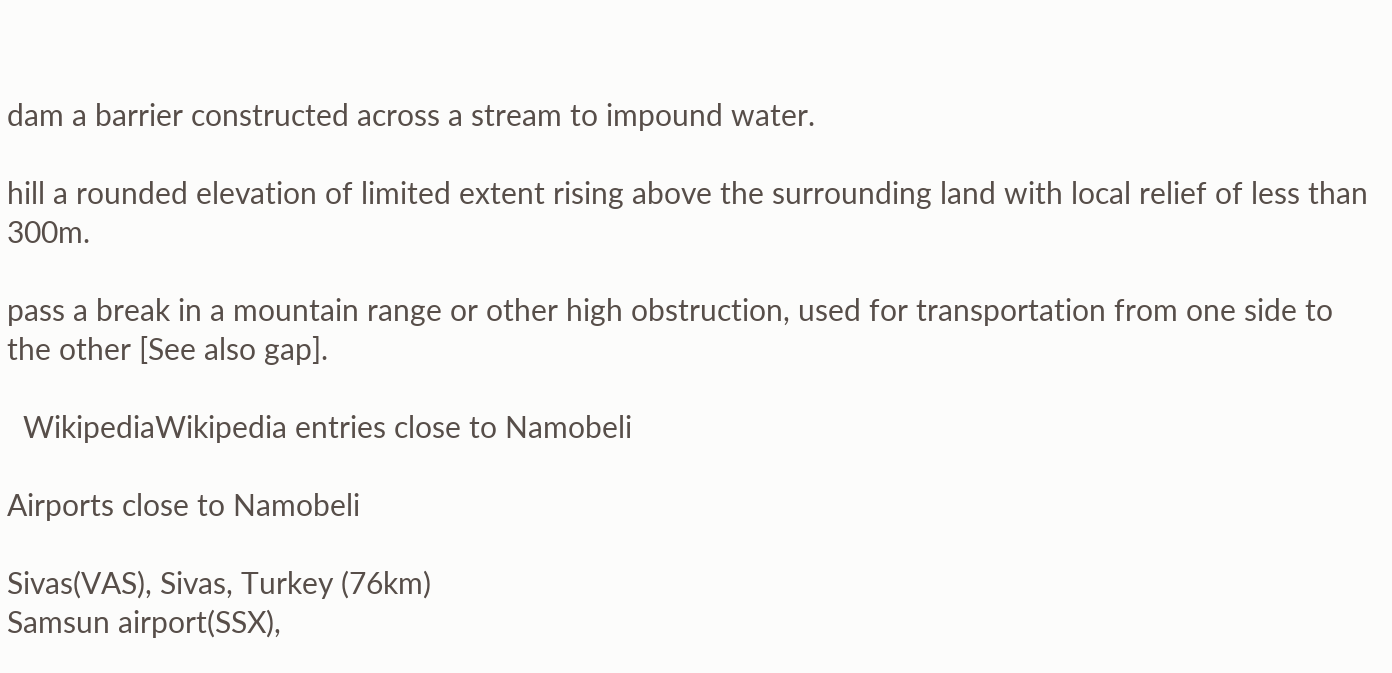dam a barrier constructed across a stream to impound water.

hill a rounded elevation of limited extent rising above the surrounding land with local relief of less than 300m.

pass a break in a mountain range or other high obstruction, used for transportation from one side to the other [See also gap].

  WikipediaWikipedia entries close to Namobeli

Airports close to Namobeli

Sivas(VAS), Sivas, Turkey (76km)
Samsun airport(SSX),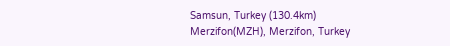Samsun, Turkey (130.4km)
Merzifon(MZH), Merzifon, Turkey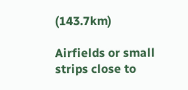(143.7km)

Airfields or small strips close to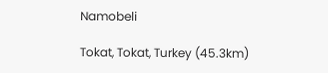Namobeli

Tokat, Tokat, Turkey (45.3km)